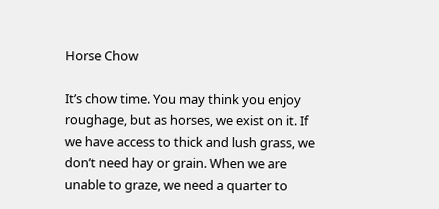Horse Chow

It’s chow time. You may think you enjoy roughage, but as horses, we exist on it. If we have access to thick and lush grass, we don’t need hay or grain. When we are unable to graze, we need a quarter to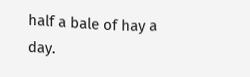half a bale of hay a day.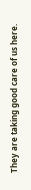They are taking good care of us here.